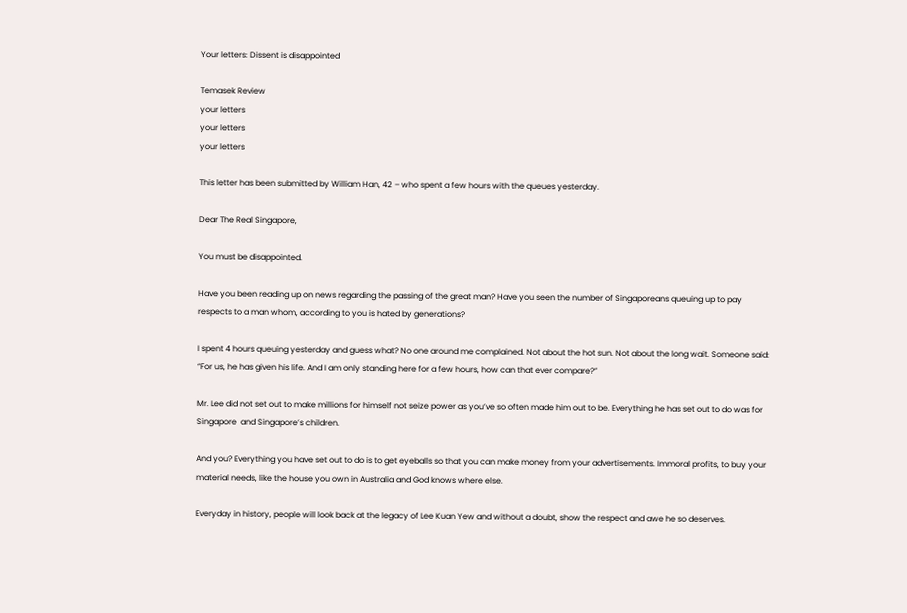Your letters: Dissent is disappointed

Temasek Review
your letters
your letters
your letters

This letter has been submitted by William Han, 42 – who spent a few hours with the queues yesterday.

Dear The Real Singapore,

You must be disappointed.

Have you been reading up on news regarding the passing of the great man? Have you seen the number of Singaporeans queuing up to pay respects to a man whom, according to you is hated by generations?

I spent 4 hours queuing yesterday and guess what? No one around me complained. Not about the hot sun. Not about the long wait. Someone said: “For us, he has given his life. And I am only standing here for a few hours, how can that ever compare?”

Mr. Lee did not set out to make millions for himself not seize power as you’ve so often made him out to be. Everything he has set out to do was for Singapore  and Singapore’s children.

And you? Everything you have set out to do is to get eyeballs so that you can make money from your advertisements. Immoral profits, to buy your material needs, like the house you own in Australia and God knows where else.

Everyday in history, people will look back at the legacy of Lee Kuan Yew and without a doubt, show the respect and awe he so deserves.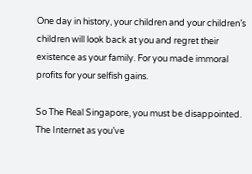One day in history, your children and your children’s children will look back at you and regret their existence as your family. For you made immoral profits for your selfish gains.

So The Real Singapore, you must be disappointed. The Internet as you’ve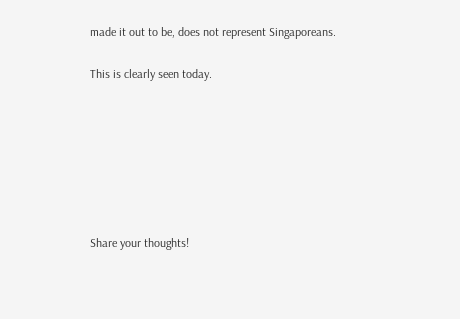made it out to be, does not represent Singaporeans.

This is clearly seen today.







Share your thoughts!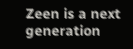Zeen is a next generation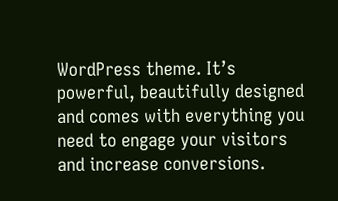WordPress theme. It’s powerful, beautifully designed and comes with everything you need to engage your visitors and increase conversions.